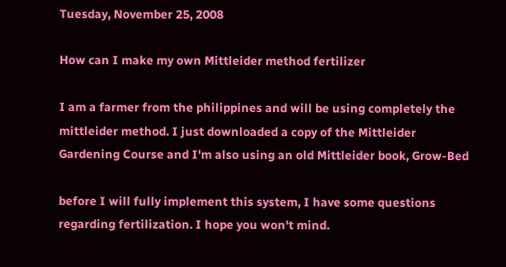Tuesday, November 25, 2008

How can I make my own Mittleider method fertilizer

I am a farmer from the philippines and will be using completely the
mittleider method. I just downloaded a copy of the Mittleider
Gardening Course and I'm also using an old Mittleider book, Grow-Bed

before I will fully implement this system, I have some questions
regarding fertilization. I hope you won't mind.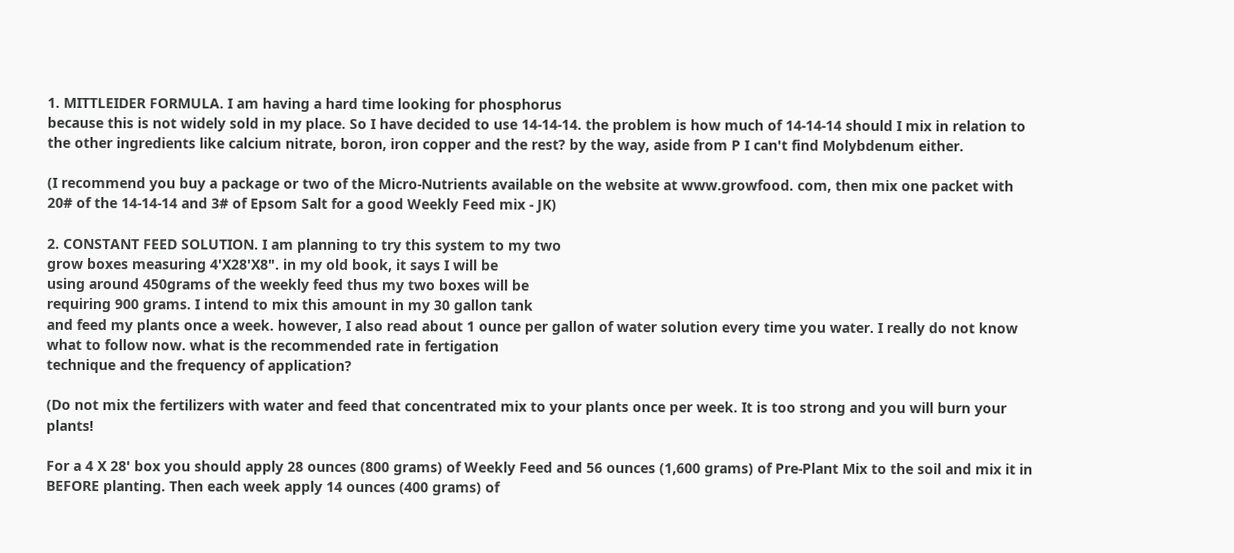1. MITTLEIDER FORMULA. I am having a hard time looking for phosphorus
because this is not widely sold in my place. So I have decided to use 14-14-14. the problem is how much of 14-14-14 should I mix in relation to the other ingredients like calcium nitrate, boron, iron copper and the rest? by the way, aside from P I can't find Molybdenum either.

(I recommend you buy a package or two of the Micro-Nutrients available on the website at www.growfood. com, then mix one packet with 20# of the 14-14-14 and 3# of Epsom Salt for a good Weekly Feed mix - JK)

2. CONSTANT FEED SOLUTION. I am planning to try this system to my two
grow boxes measuring 4'X28'X8". in my old book, it says I will be
using around 450grams of the weekly feed thus my two boxes will be
requiring 900 grams. I intend to mix this amount in my 30 gallon tank
and feed my plants once a week. however, I also read about 1 ounce per gallon of water solution every time you water. I really do not know what to follow now. what is the recommended rate in fertigation
technique and the frequency of application?

(Do not mix the fertilizers with water and feed that concentrated mix to your plants once per week. It is too strong and you will burn your plants!

For a 4 X 28' box you should apply 28 ounces (800 grams) of Weekly Feed and 56 ounces (1,600 grams) of Pre-Plant Mix to the soil and mix it in BEFORE planting. Then each week apply 14 ounces (400 grams) of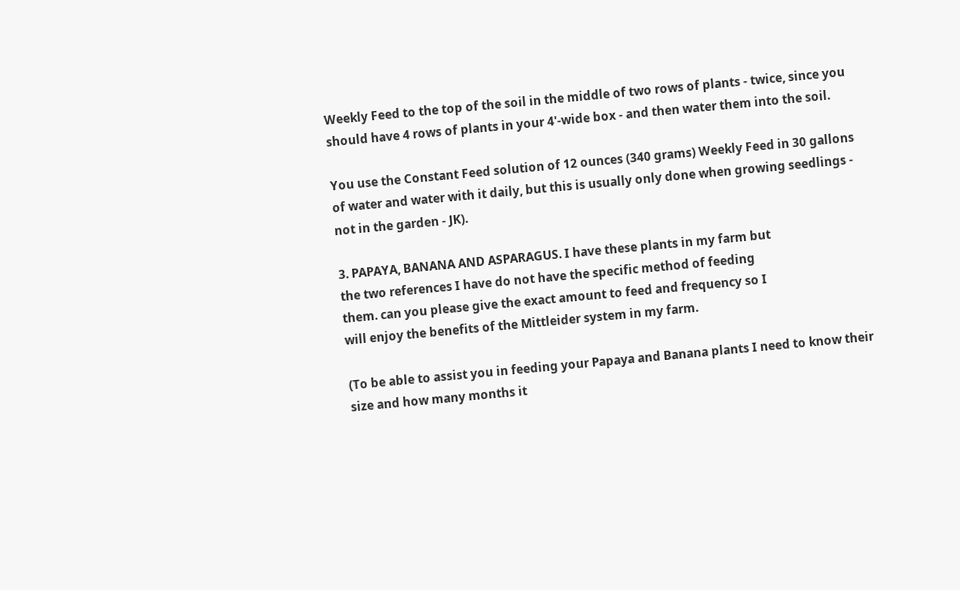Weekly Feed to the top of the soil in the middle of two rows of plants - twice, since you should have 4 rows of plants in your 4'-wide box - and then water them into the soil.

You use the Constant Feed solution of 12 ounces (340 grams) Weekly Feed in 30 gallons of water and water with it daily, but this is usually only done when growing seedlings - not in the garden - JK).

3. PAPAYA, BANANA AND ASPARAGUS. I have these plants in my farm but
the two references I have do not have the specific method of feeding
them. can you please give the exact amount to feed and frequency so I
will enjoy the benefits of the Mittleider system in my farm.

(To be able to assist you in feeding your Papaya and Banana plants I need to know their size and how many months it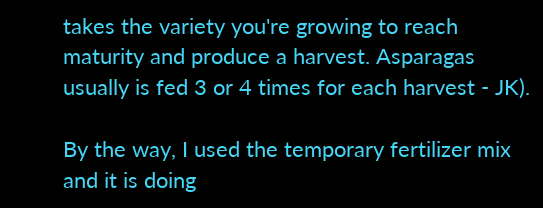takes the variety you're growing to reach maturity and produce a harvest. Asparagas usually is fed 3 or 4 times for each harvest - JK).

By the way, I used the temporary fertilizer mix and it is doing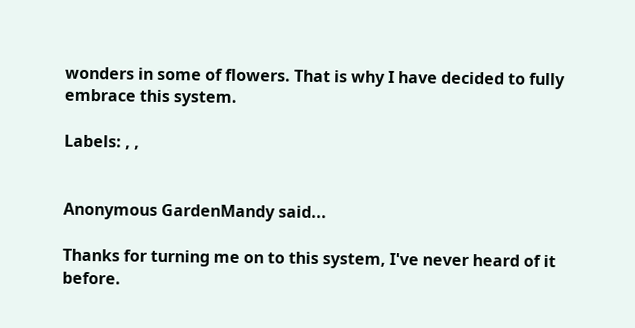wonders in some of flowers. That is why I have decided to fully embrace this system.

Labels: , ,


Anonymous GardenMandy said...

Thanks for turning me on to this system, I've never heard of it before.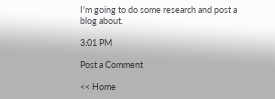I'm going to do some research and post a blog about.

3:01 PM

Post a Comment

<< Home